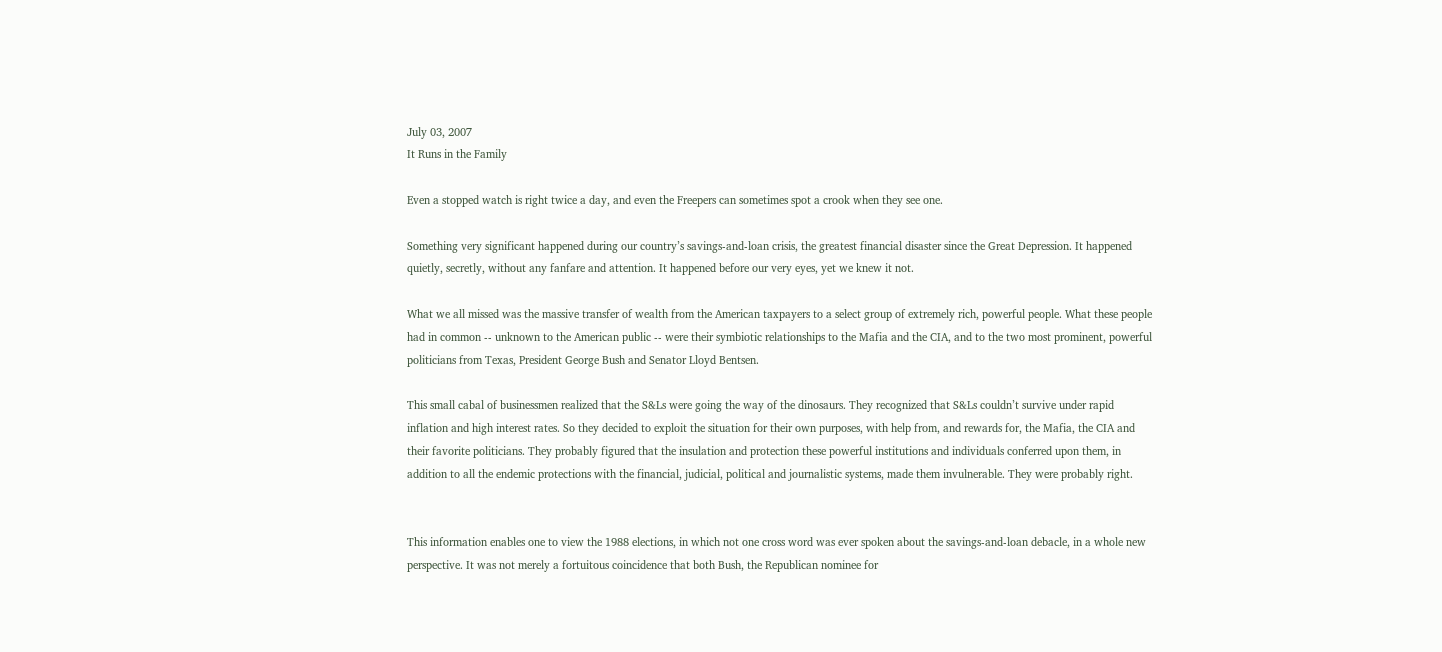July 03, 2007
It Runs in the Family

Even a stopped watch is right twice a day, and even the Freepers can sometimes spot a crook when they see one.

Something very significant happened during our country’s savings-and-loan crisis, the greatest financial disaster since the Great Depression. It happened quietly, secretly, without any fanfare and attention. It happened before our very eyes, yet we knew it not.

What we all missed was the massive transfer of wealth from the American taxpayers to a select group of extremely rich, powerful people. What these people had in common -- unknown to the American public -- were their symbiotic relationships to the Mafia and the CIA, and to the two most prominent, powerful politicians from Texas, President George Bush and Senator Lloyd Bentsen.

This small cabal of businessmen realized that the S&Ls were going the way of the dinosaurs. They recognized that S&Ls couldn’t survive under rapid inflation and high interest rates. So they decided to exploit the situation for their own purposes, with help from, and rewards for, the Mafia, the CIA and their favorite politicians. They probably figured that the insulation and protection these powerful institutions and individuals conferred upon them, in addition to all the endemic protections with the financial, judicial, political and journalistic systems, made them invulnerable. They were probably right.


This information enables one to view the 1988 elections, in which not one cross word was ever spoken about the savings-and-loan debacle, in a whole new perspective. It was not merely a fortuitous coincidence that both Bush, the Republican nominee for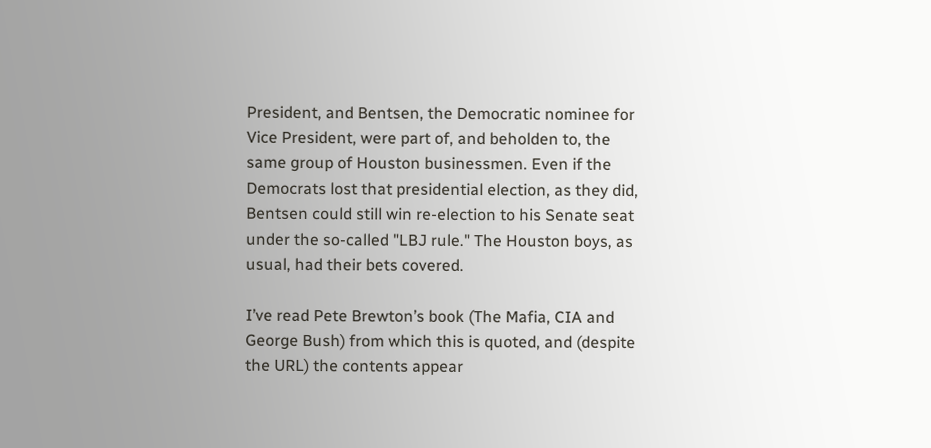President, and Bentsen, the Democratic nominee for Vice President, were part of, and beholden to, the same group of Houston businessmen. Even if the Democrats lost that presidential election, as they did, Bentsen could still win re-election to his Senate seat under the so-called "LBJ rule." The Houston boys, as usual, had their bets covered.

I’ve read Pete Brewton’s book (The Mafia, CIA and George Bush) from which this is quoted, and (despite the URL) the contents appear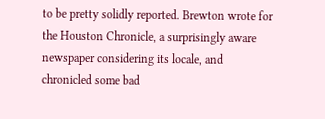to be pretty solidly reported. Brewton wrote for the Houston Chronicle, a surprisingly aware newspaper considering its locale, and chronicled some bad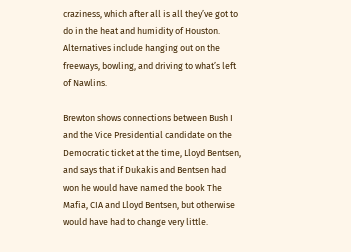craziness, which after all is all they’ve got to do in the heat and humidity of Houston. Alternatives include hanging out on the freeways, bowling, and driving to what’s left of Nawlins.

Brewton shows connections between Bush I and the Vice Presidential candidate on the Democratic ticket at the time, Lloyd Bentsen, and says that if Dukakis and Bentsen had won he would have named the book The Mafia, CIA and Lloyd Bentsen, but otherwise would have had to change very little.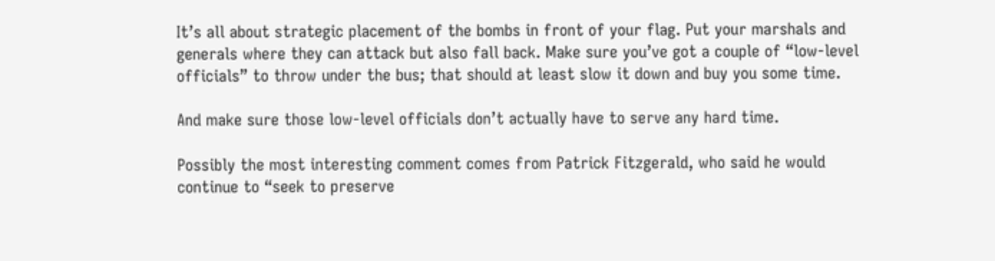It’s all about strategic placement of the bombs in front of your flag. Put your marshals and generals where they can attack but also fall back. Make sure you’ve got a couple of “low-level officials” to throw under the bus; that should at least slow it down and buy you some time.

And make sure those low-level officials don’t actually have to serve any hard time.

Possibly the most interesting comment comes from Patrick Fitzgerald, who said he would continue to “seek to preserve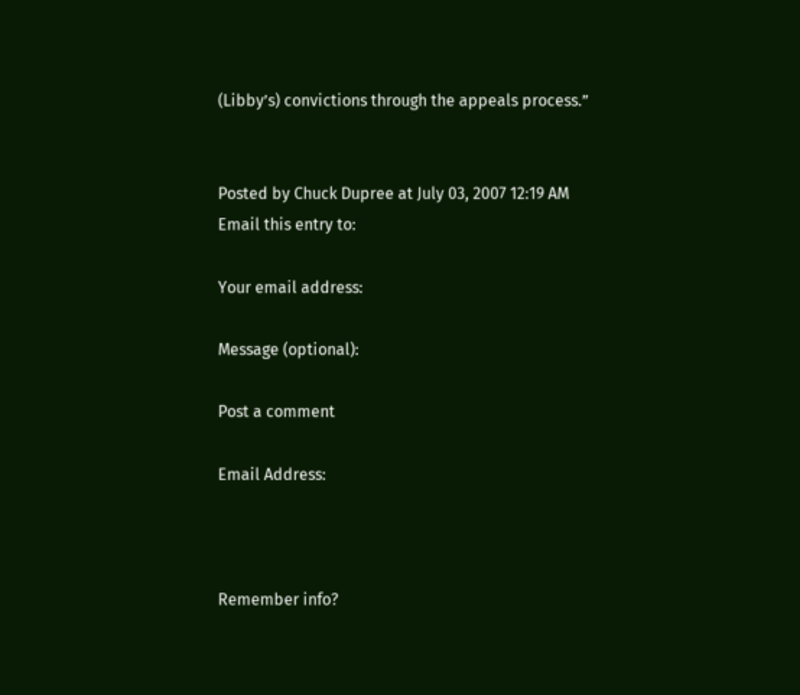(Libby’s) convictions through the appeals process.”


Posted by Chuck Dupree at July 03, 2007 12:19 AM
Email this entry to:

Your email address:

Message (optional):

Post a comment

Email Address:



Remember info?